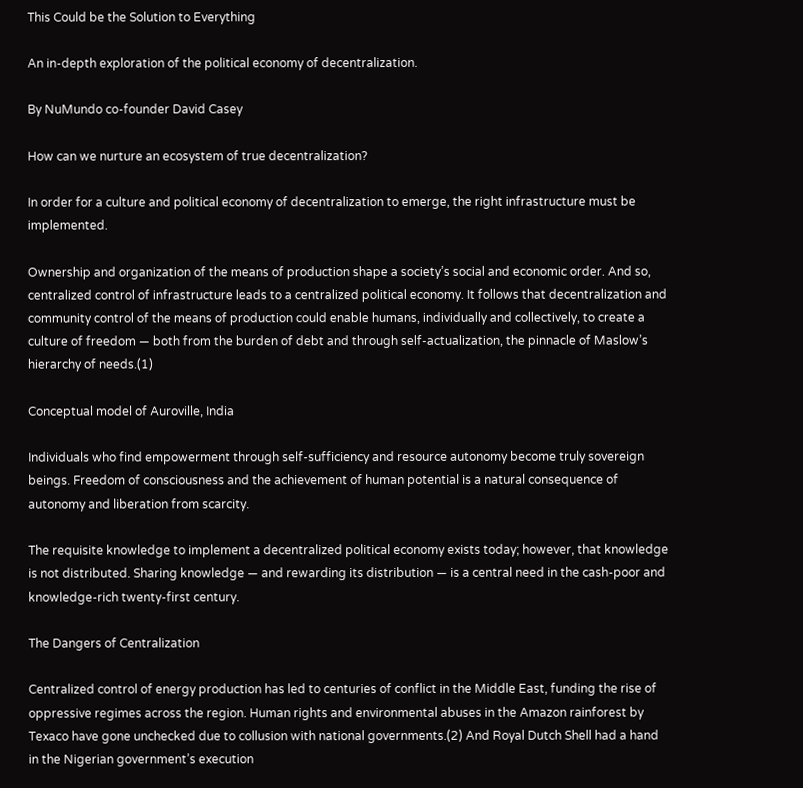This Could be the Solution to Everything

An in-depth exploration of the political economy of decentralization.

By NuMundo co-founder David Casey

How can we nurture an ecosystem of true decentralization?

In order for a culture and political economy of decentralization to emerge, the right infrastructure must be implemented.

Ownership and organization of the means of production shape a society’s social and economic order. And so, centralized control of infrastructure leads to a centralized political economy. It follows that decentralization and community control of the means of production could enable humans, individually and collectively, to create a culture of freedom — both from the burden of debt and through self-actualization, the pinnacle of Maslow’s hierarchy of needs.(1)

Conceptual model of Auroville, India

Individuals who find empowerment through self-sufficiency and resource autonomy become truly sovereign beings. Freedom of consciousness and the achievement of human potential is a natural consequence of autonomy and liberation from scarcity.

The requisite knowledge to implement a decentralized political economy exists today; however, that knowledge is not distributed. Sharing knowledge — and rewarding its distribution — is a central need in the cash-poor and knowledge-rich twenty-first century.

The Dangers of Centralization

Centralized control of energy production has led to centuries of conflict in the Middle East, funding the rise of oppressive regimes across the region. Human rights and environmental abuses in the Amazon rainforest by Texaco have gone unchecked due to collusion with national governments.(2) And Royal Dutch Shell had a hand in the Nigerian government’s execution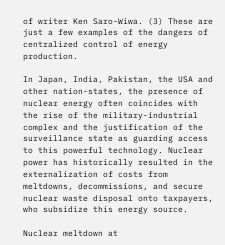of writer Ken Saro-Wiwa. (3) These are just a few examples of the dangers of centralized control of energy production.

In Japan, India, Pakistan, the USA and other nation-states, the presence of nuclear energy often coincides with the rise of the military-industrial complex and the justification of the surveillance state as guarding access to this powerful technology. Nuclear power has historically resulted in the externalization of costs from meltdowns, decommissions, and secure nuclear waste disposal onto taxpayers, who subsidize this energy source.

Nuclear meltdown at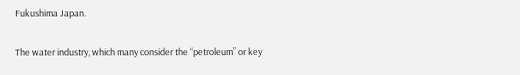Fukushima Japan.

The water industry, which many consider the “petroleum” or key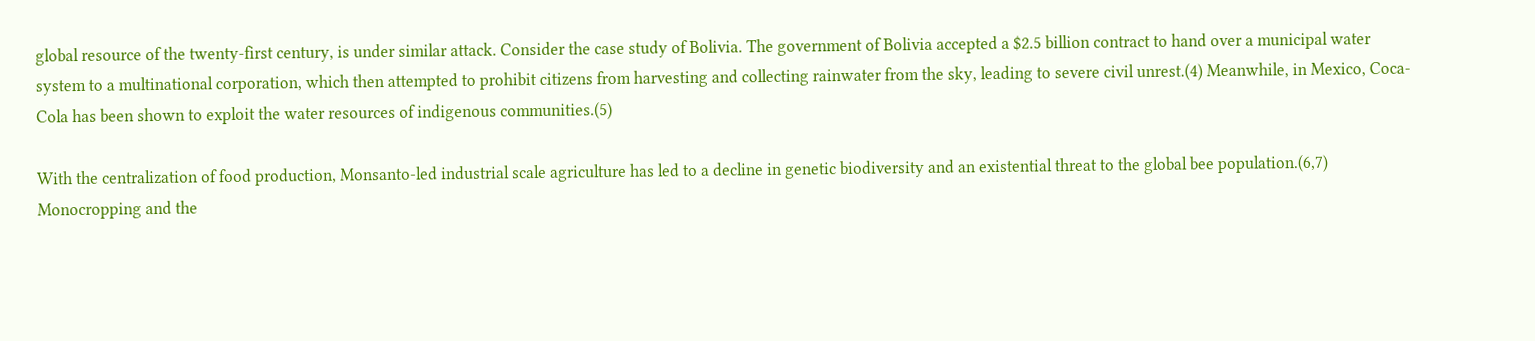global resource of the twenty-first century, is under similar attack. Consider the case study of Bolivia. The government of Bolivia accepted a $2.5 billion contract to hand over a municipal water system to a multinational corporation, which then attempted to prohibit citizens from harvesting and collecting rainwater from the sky, leading to severe civil unrest.(4) Meanwhile, in Mexico, Coca-Cola has been shown to exploit the water resources of indigenous communities.(5)

With the centralization of food production, Monsanto-led industrial scale agriculture has led to a decline in genetic biodiversity and an existential threat to the global bee population.(6,7) Monocropping and the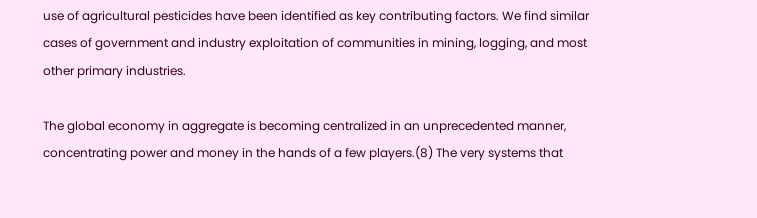use of agricultural pesticides have been identified as key contributing factors. We find similar cases of government and industry exploitation of communities in mining, logging, and most other primary industries.

The global economy in aggregate is becoming centralized in an unprecedented manner, concentrating power and money in the hands of a few players.(8) The very systems that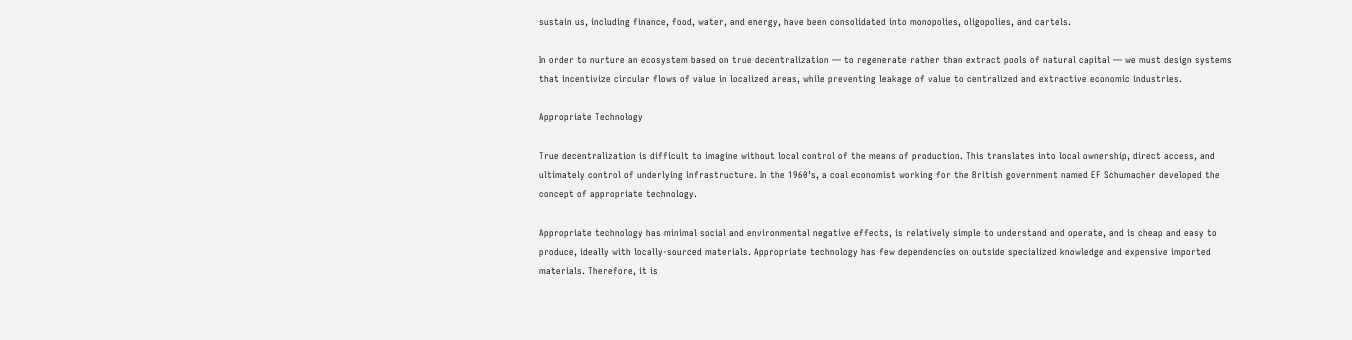sustain us, including finance, food, water, and energy, have been consolidated into monopolies, oligopolies, and cartels.

In order to nurture an ecosystem based on true decentralization — to regenerate rather than extract pools of natural capital — we must design systems that incentivize circular flows of value in localized areas, while preventing leakage of value to centralized and extractive economic industries.

Appropriate Technology

True decentralization is difficult to imagine without local control of the means of production. This translates into local ownership, direct access, and ultimately control of underlying infrastructure. In the 1960’s, a coal economist working for the British government named EF Schumacher developed the concept of appropriate technology.

Appropriate technology has minimal social and environmental negative effects, is relatively simple to understand and operate, and is cheap and easy to produce, ideally with locally-sourced materials. Appropriate technology has few dependencies on outside specialized knowledge and expensive imported materials. Therefore, it is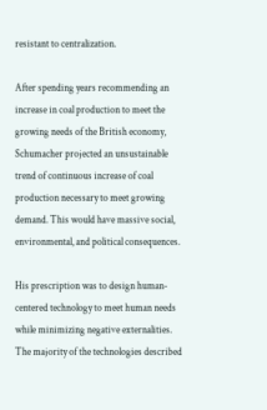resistant to centralization.

After spending years recommending an increase in coal production to meet the growing needs of the British economy, Schumacher projected an unsustainable trend of continuous increase of coal production necessary to meet growing demand. This would have massive social, environmental, and political consequences.

His prescription was to design human-centered technology to meet human needs while minimizing negative externalities. The majority of the technologies described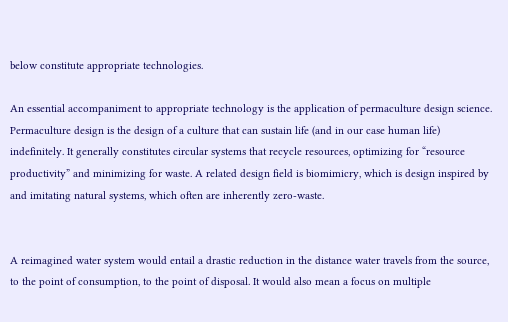below constitute appropriate technologies.

An essential accompaniment to appropriate technology is the application of permaculture design science. Permaculture design is the design of a culture that can sustain life (and in our case human life) indefinitely. It generally constitutes circular systems that recycle resources, optimizing for “resource productivity” and minimizing for waste. A related design field is biomimicry, which is design inspired by and imitating natural systems, which often are inherently zero-waste.


A reimagined water system would entail a drastic reduction in the distance water travels from the source, to the point of consumption, to the point of disposal. It would also mean a focus on multiple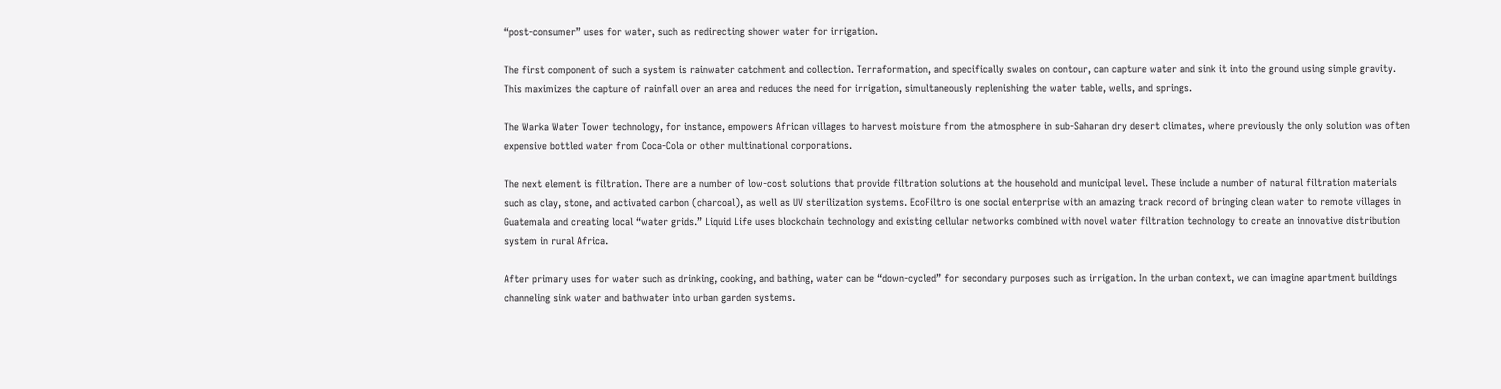“post-consumer” uses for water, such as redirecting shower water for irrigation.

The first component of such a system is rainwater catchment and collection. Terraformation, and specifically swales on contour, can capture water and sink it into the ground using simple gravity. This maximizes the capture of rainfall over an area and reduces the need for irrigation, simultaneously replenishing the water table, wells, and springs.

The Warka Water Tower technology, for instance, empowers African villages to harvest moisture from the atmosphere in sub-Saharan dry desert climates, where previously the only solution was often expensive bottled water from Coca-Cola or other multinational corporations.

The next element is filtration. There are a number of low-cost solutions that provide filtration solutions at the household and municipal level. These include a number of natural filtration materials such as clay, stone, and activated carbon (charcoal), as well as UV sterilization systems. EcoFiltro is one social enterprise with an amazing track record of bringing clean water to remote villages in Guatemala and creating local “water grids.” Liquid Life uses blockchain technology and existing cellular networks combined with novel water filtration technology to create an innovative distribution system in rural Africa.

After primary uses for water such as drinking, cooking, and bathing, water can be “down-cycled” for secondary purposes such as irrigation. In the urban context, we can imagine apartment buildings channeling sink water and bathwater into urban garden systems.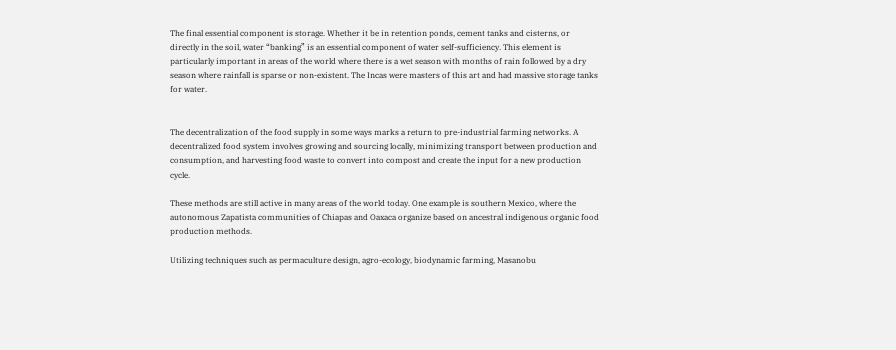The final essential component is storage. Whether it be in retention ponds, cement tanks and cisterns, or directly in the soil, water “banking” is an essential component of water self-sufficiency. This element is particularly important in areas of the world where there is a wet season with months of rain followed by a dry season where rainfall is sparse or non-existent. The Incas were masters of this art and had massive storage tanks for water.


The decentralization of the food supply in some ways marks a return to pre-industrial farming networks. A decentralized food system involves growing and sourcing locally, minimizing transport between production and consumption, and harvesting food waste to convert into compost and create the input for a new production cycle.

These methods are still active in many areas of the world today. One example is southern Mexico, where the autonomous Zapatista communities of Chiapas and Oaxaca organize based on ancestral indigenous organic food production methods.

Utilizing techniques such as permaculture design, agro-ecology, biodynamic farming, Masanobu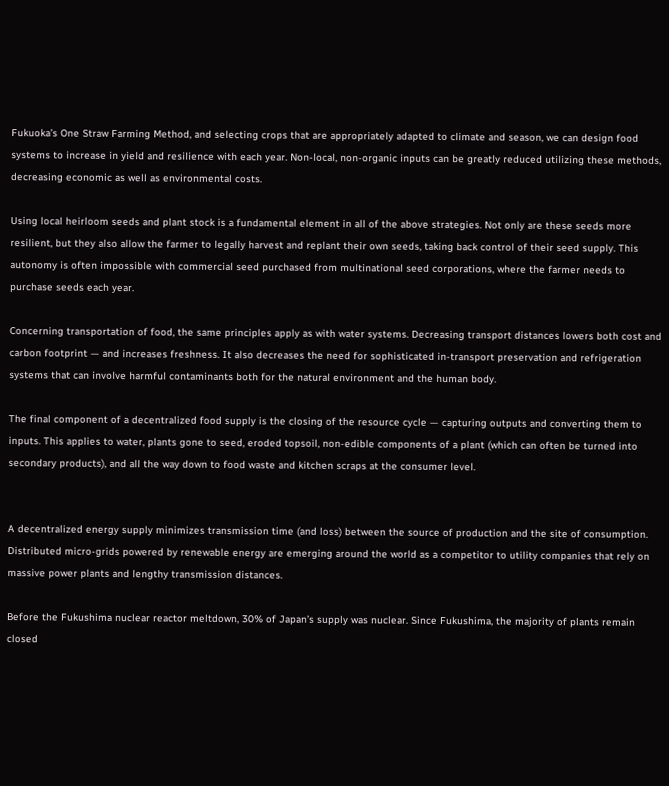Fukuoka’s One Straw Farming Method, and selecting crops that are appropriately adapted to climate and season, we can design food systems to increase in yield and resilience with each year. Non-local, non-organic inputs can be greatly reduced utilizing these methods, decreasing economic as well as environmental costs.

Using local heirloom seeds and plant stock is a fundamental element in all of the above strategies. Not only are these seeds more resilient, but they also allow the farmer to legally harvest and replant their own seeds, taking back control of their seed supply. This autonomy is often impossible with commercial seed purchased from multinational seed corporations, where the farmer needs to purchase seeds each year.

Concerning transportation of food, the same principles apply as with water systems. Decreasing transport distances lowers both cost and carbon footprint — and increases freshness. It also decreases the need for sophisticated in-transport preservation and refrigeration systems that can involve harmful contaminants both for the natural environment and the human body.

The final component of a decentralized food supply is the closing of the resource cycle — capturing outputs and converting them to inputs. This applies to water, plants gone to seed, eroded topsoil, non-edible components of a plant (which can often be turned into secondary products), and all the way down to food waste and kitchen scraps at the consumer level.


A decentralized energy supply minimizes transmission time (and loss) between the source of production and the site of consumption. Distributed micro-grids powered by renewable energy are emerging around the world as a competitor to utility companies that rely on massive power plants and lengthy transmission distances.

Before the Fukushima nuclear reactor meltdown, 30% of Japan’s supply was nuclear. Since Fukushima, the majority of plants remain closed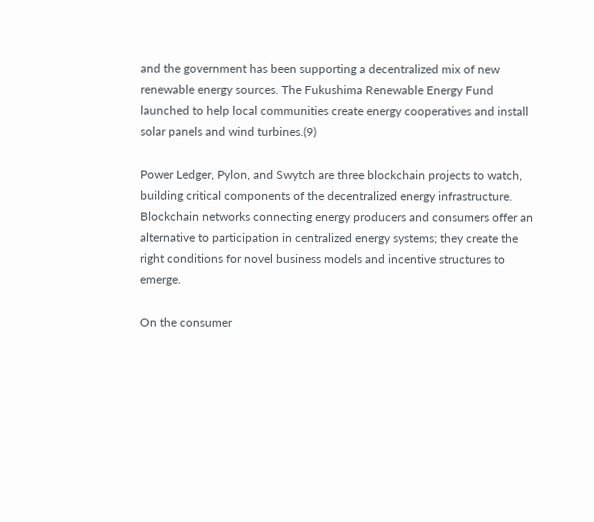and the government has been supporting a decentralized mix of new renewable energy sources. The Fukushima Renewable Energy Fund launched to help local communities create energy cooperatives and install solar panels and wind turbines.(9)

Power Ledger, Pylon, and Swytch are three blockchain projects to watch, building critical components of the decentralized energy infrastructure. Blockchain networks connecting energy producers and consumers offer an alternative to participation in centralized energy systems; they create the right conditions for novel business models and incentive structures to emerge.

On the consumer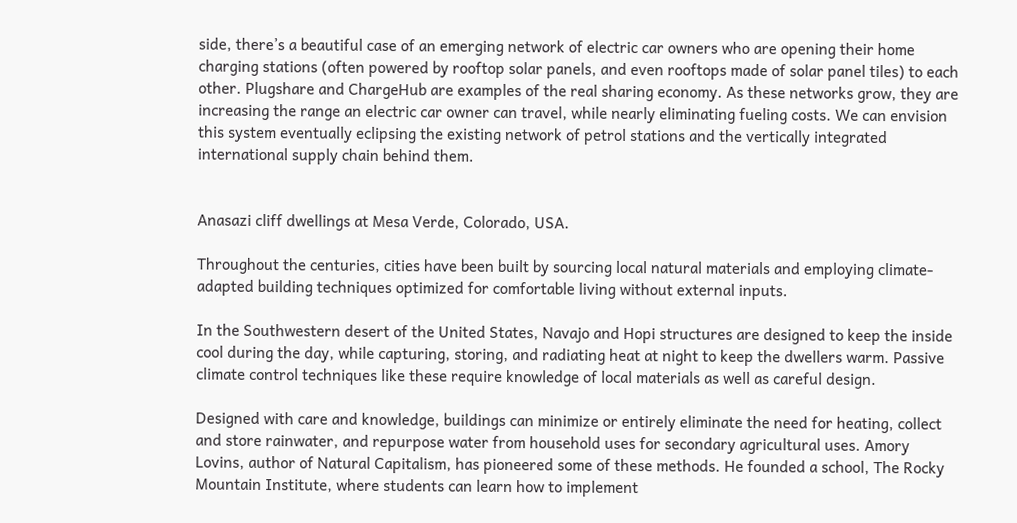side, there’s a beautiful case of an emerging network of electric car owners who are opening their home charging stations (often powered by rooftop solar panels, and even rooftops made of solar panel tiles) to each other. Plugshare and ChargeHub are examples of the real sharing economy. As these networks grow, they are increasing the range an electric car owner can travel, while nearly eliminating fueling costs. We can envision this system eventually eclipsing the existing network of petrol stations and the vertically integrated international supply chain behind them.


Anasazi cliff dwellings at Mesa Verde, Colorado, USA.

Throughout the centuries, cities have been built by sourcing local natural materials and employing climate-adapted building techniques optimized for comfortable living without external inputs.

In the Southwestern desert of the United States, Navajo and Hopi structures are designed to keep the inside cool during the day, while capturing, storing, and radiating heat at night to keep the dwellers warm. Passive climate control techniques like these require knowledge of local materials as well as careful design.

Designed with care and knowledge, buildings can minimize or entirely eliminate the need for heating, collect and store rainwater, and repurpose water from household uses for secondary agricultural uses. Amory Lovins, author of Natural Capitalism, has pioneered some of these methods. He founded a school, The Rocky Mountain Institute, where students can learn how to implement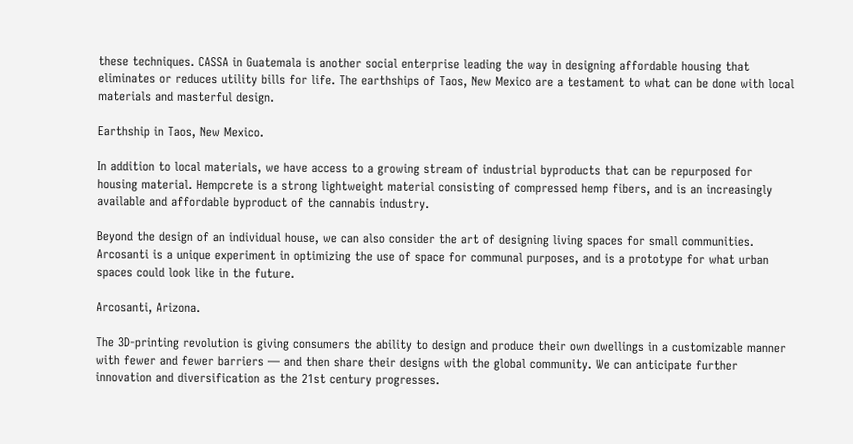these techniques. CASSA in Guatemala is another social enterprise leading the way in designing affordable housing that eliminates or reduces utility bills for life. The earthships of Taos, New Mexico are a testament to what can be done with local materials and masterful design.

Earthship in Taos, New Mexico.

In addition to local materials, we have access to a growing stream of industrial byproducts that can be repurposed for housing material. Hempcrete is a strong lightweight material consisting of compressed hemp fibers, and is an increasingly available and affordable byproduct of the cannabis industry.

Beyond the design of an individual house, we can also consider the art of designing living spaces for small communities. Arcosanti is a unique experiment in optimizing the use of space for communal purposes, and is a prototype for what urban spaces could look like in the future.

Arcosanti, Arizona.

The 3D-printing revolution is giving consumers the ability to design and produce their own dwellings in a customizable manner with fewer and fewer barriers — and then share their designs with the global community. We can anticipate further innovation and diversification as the 21st century progresses.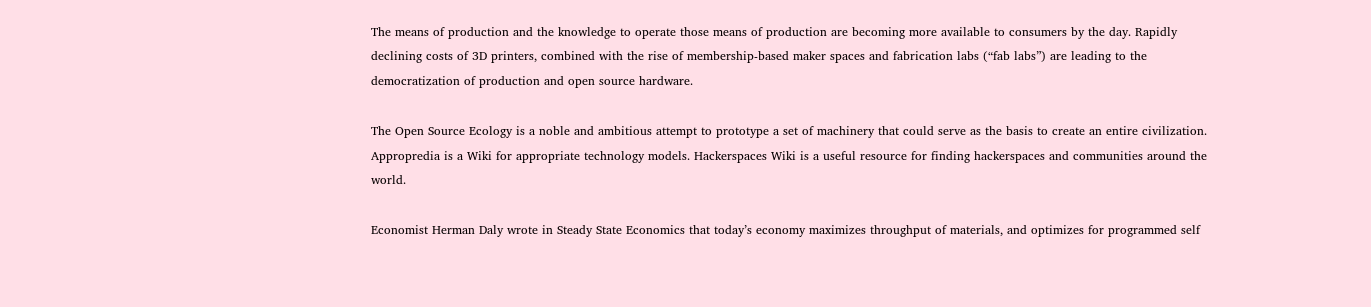The means of production and the knowledge to operate those means of production are becoming more available to consumers by the day. Rapidly declining costs of 3D printers, combined with the rise of membership-based maker spaces and fabrication labs (“fab labs”) are leading to the democratization of production and open source hardware.

The Open Source Ecology is a noble and ambitious attempt to prototype a set of machinery that could serve as the basis to create an entire civilization. Appropredia is a Wiki for appropriate technology models. Hackerspaces Wiki is a useful resource for finding hackerspaces and communities around the world.

Economist Herman Daly wrote in Steady State Economics that today’s economy maximizes throughput of materials, and optimizes for programmed self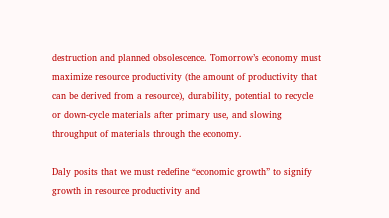destruction and planned obsolescence. Tomorrow’s economy must maximize resource productivity (the amount of productivity that can be derived from a resource), durability, potential to recycle or down-cycle materials after primary use, and slowing throughput of materials through the economy.

Daly posits that we must redefine “economic growth” to signify growth in resource productivity and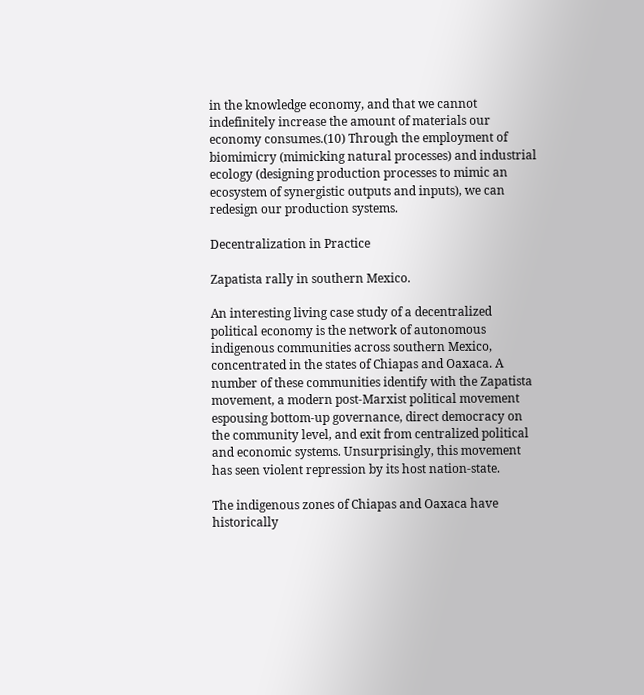in the knowledge economy, and that we cannot indefinitely increase the amount of materials our economy consumes.(10) Through the employment of biomimicry (mimicking natural processes) and industrial ecology (designing production processes to mimic an ecosystem of synergistic outputs and inputs), we can redesign our production systems.

Decentralization in Practice

Zapatista rally in southern Mexico.

An interesting living case study of a decentralized political economy is the network of autonomous indigenous communities across southern Mexico, concentrated in the states of Chiapas and Oaxaca. A number of these communities identify with the Zapatista movement, a modern post-Marxist political movement espousing bottom-up governance, direct democracy on the community level, and exit from centralized political and economic systems. Unsurprisingly, this movement has seen violent repression by its host nation-state.

The indigenous zones of Chiapas and Oaxaca have historically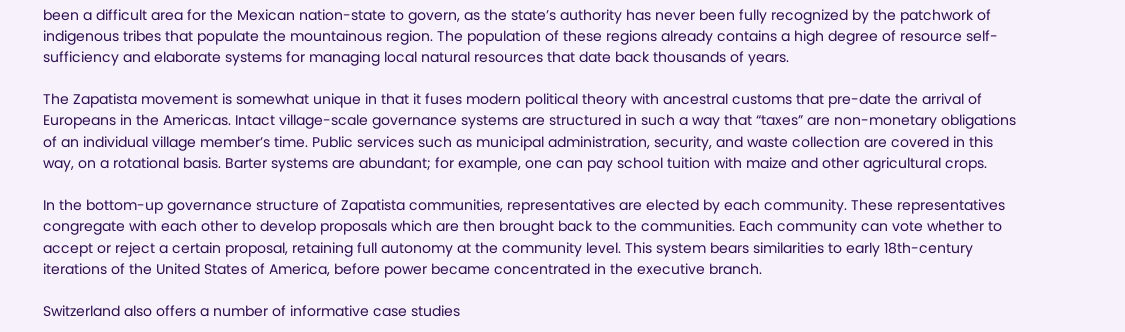been a difficult area for the Mexican nation-state to govern, as the state’s authority has never been fully recognized by the patchwork of indigenous tribes that populate the mountainous region. The population of these regions already contains a high degree of resource self-sufficiency and elaborate systems for managing local natural resources that date back thousands of years.

The Zapatista movement is somewhat unique in that it fuses modern political theory with ancestral customs that pre-date the arrival of Europeans in the Americas. Intact village-scale governance systems are structured in such a way that “taxes” are non-monetary obligations of an individual village member’s time. Public services such as municipal administration, security, and waste collection are covered in this way, on a rotational basis. Barter systems are abundant; for example, one can pay school tuition with maize and other agricultural crops.

In the bottom-up governance structure of Zapatista communities, representatives are elected by each community. These representatives congregate with each other to develop proposals which are then brought back to the communities. Each community can vote whether to accept or reject a certain proposal, retaining full autonomy at the community level. This system bears similarities to early 18th-century iterations of the United States of America, before power became concentrated in the executive branch.

Switzerland also offers a number of informative case studies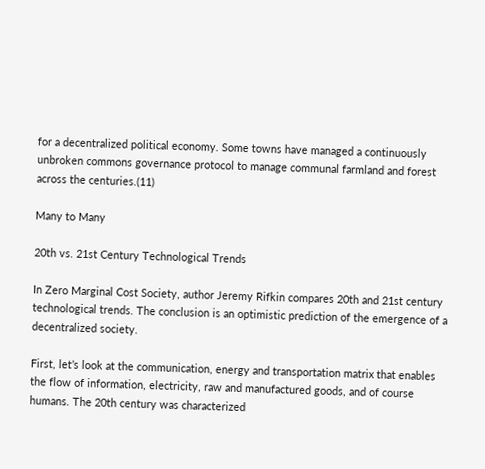for a decentralized political economy. Some towns have managed a continuously unbroken commons governance protocol to manage communal farmland and forest across the centuries.(11)

Many to Many

20th vs. 21st Century Technological Trends

In Zero Marginal Cost Society, author Jeremy Rifkin compares 20th and 21st century technological trends. The conclusion is an optimistic prediction of the emergence of a decentralized society.

First, let’s look at the communication, energy and transportation matrix that enables the flow of information, electricity, raw and manufactured goods, and of course humans. The 20th century was characterized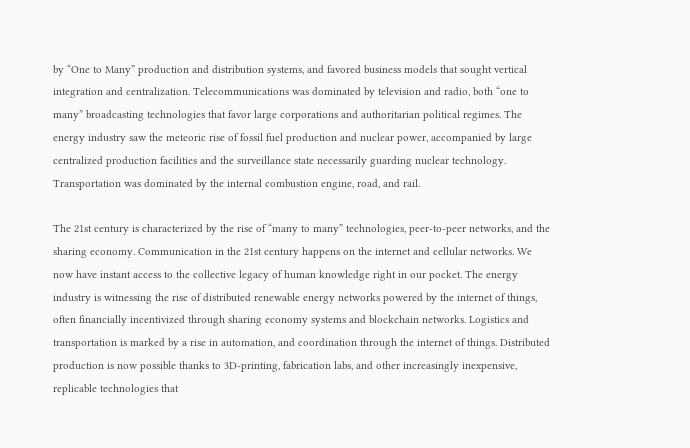by “One to Many” production and distribution systems, and favored business models that sought vertical integration and centralization. Telecommunications was dominated by television and radio, both “one to many” broadcasting technologies that favor large corporations and authoritarian political regimes. The energy industry saw the meteoric rise of fossil fuel production and nuclear power, accompanied by large centralized production facilities and the surveillance state necessarily guarding nuclear technology. Transportation was dominated by the internal combustion engine, road, and rail.

The 21st century is characterized by the rise of “many to many” technologies, peer-to-peer networks, and the sharing economy. Communication in the 21st century happens on the internet and cellular networks. We now have instant access to the collective legacy of human knowledge right in our pocket. The energy industry is witnessing the rise of distributed renewable energy networks powered by the internet of things, often financially incentivized through sharing economy systems and blockchain networks. Logistics and transportation is marked by a rise in automation, and coordination through the internet of things. Distributed production is now possible thanks to 3D-printing, fabrication labs, and other increasingly inexpensive, replicable technologies that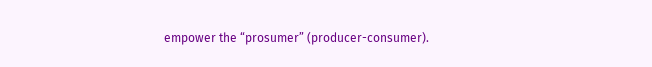empower the “prosumer” (producer-consumer).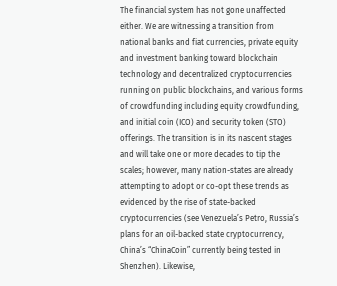The financial system has not gone unaffected either. We are witnessing a transition from national banks and fiat currencies, private equity and investment banking toward blockchain technology and decentralized cryptocurrencies running on public blockchains, and various forms of crowdfunding including equity crowdfunding, and initial coin (ICO) and security token (STO) offerings. The transition is in its nascent stages and will take one or more decades to tip the scales; however, many nation-states are already attempting to adopt or co-opt these trends as evidenced by the rise of state-backed cryptocurrencies (see Venezuela’s Petro, Russia’s plans for an oil-backed state cryptocurrency, China’s “ChinaCoin” currently being tested in Shenzhen). Likewise,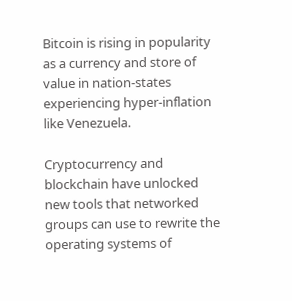Bitcoin is rising in popularity as a currency and store of value in nation-states experiencing hyper-inflation like Venezuela.

Cryptocurrency and blockchain have unlocked new tools that networked groups can use to rewrite the operating systems of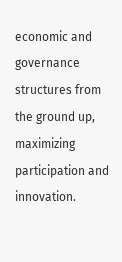economic and governance structures from the ground up, maximizing participation and innovation.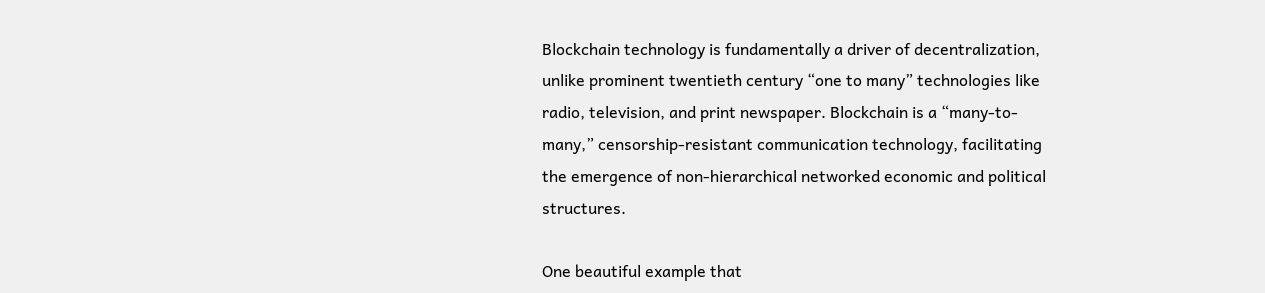Blockchain technology is fundamentally a driver of decentralization, unlike prominent twentieth century “one to many” technologies like radio, television, and print newspaper. Blockchain is a “many-to-many,” censorship-resistant communication technology, facilitating the emergence of non-hierarchical networked economic and political structures.

One beautiful example that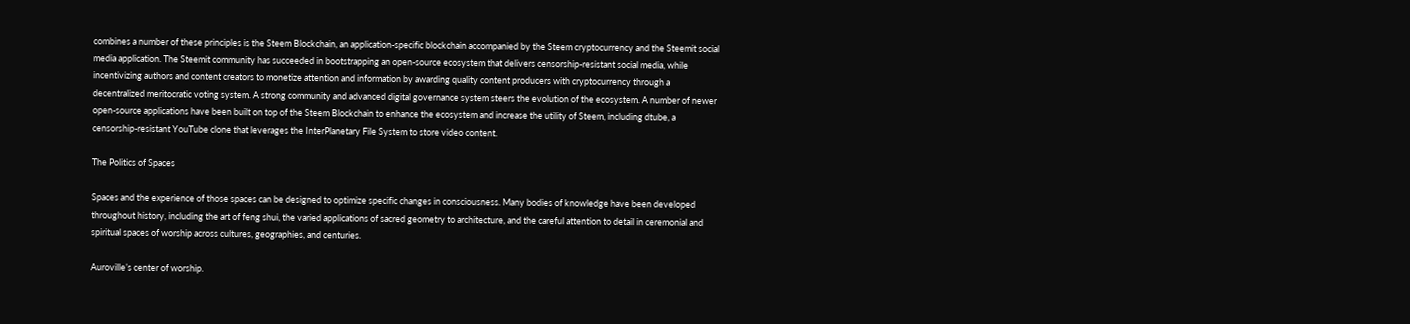combines a number of these principles is the Steem Blockchain, an application-specific blockchain accompanied by the Steem cryptocurrency and the Steemit social media application. The Steemit community has succeeded in bootstrapping an open-source ecosystem that delivers censorship-resistant social media, while incentivizing authors and content creators to monetize attention and information by awarding quality content producers with cryptocurrency through a decentralized meritocratic voting system. A strong community and advanced digital governance system steers the evolution of the ecosystem. A number of newer open-source applications have been built on top of the Steem Blockchain to enhance the ecosystem and increase the utility of Steem, including dtube, a censorship-resistant YouTube clone that leverages the InterPlanetary File System to store video content.

The Politics of Spaces

Spaces and the experience of those spaces can be designed to optimize specific changes in consciousness. Many bodies of knowledge have been developed throughout history, including the art of feng shui, the varied applications of sacred geometry to architecture, and the careful attention to detail in ceremonial and spiritual spaces of worship across cultures, geographies, and centuries.

Auroville’s center of worship.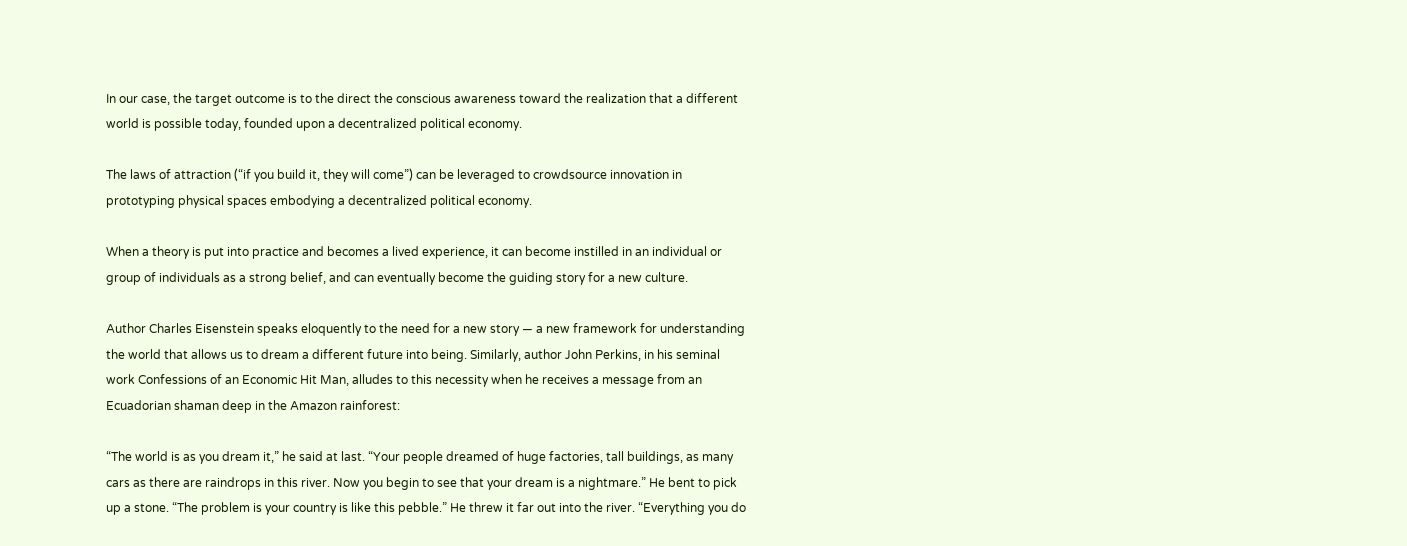In our case, the target outcome is to the direct the conscious awareness toward the realization that a different world is possible today, founded upon a decentralized political economy.

The laws of attraction (“if you build it, they will come”) can be leveraged to crowdsource innovation in prototyping physical spaces embodying a decentralized political economy.

When a theory is put into practice and becomes a lived experience, it can become instilled in an individual or group of individuals as a strong belief, and can eventually become the guiding story for a new culture.

Author Charles Eisenstein speaks eloquently to the need for a new story — a new framework for understanding the world that allows us to dream a different future into being. Similarly, author John Perkins, in his seminal work Confessions of an Economic Hit Man, alludes to this necessity when he receives a message from an Ecuadorian shaman deep in the Amazon rainforest:

“The world is as you dream it,” he said at last. “Your people dreamed of huge factories, tall buildings, as many cars as there are raindrops in this river. Now you begin to see that your dream is a nightmare.” He bent to pick up a stone. “The problem is your country is like this pebble.” He threw it far out into the river. “Everything you do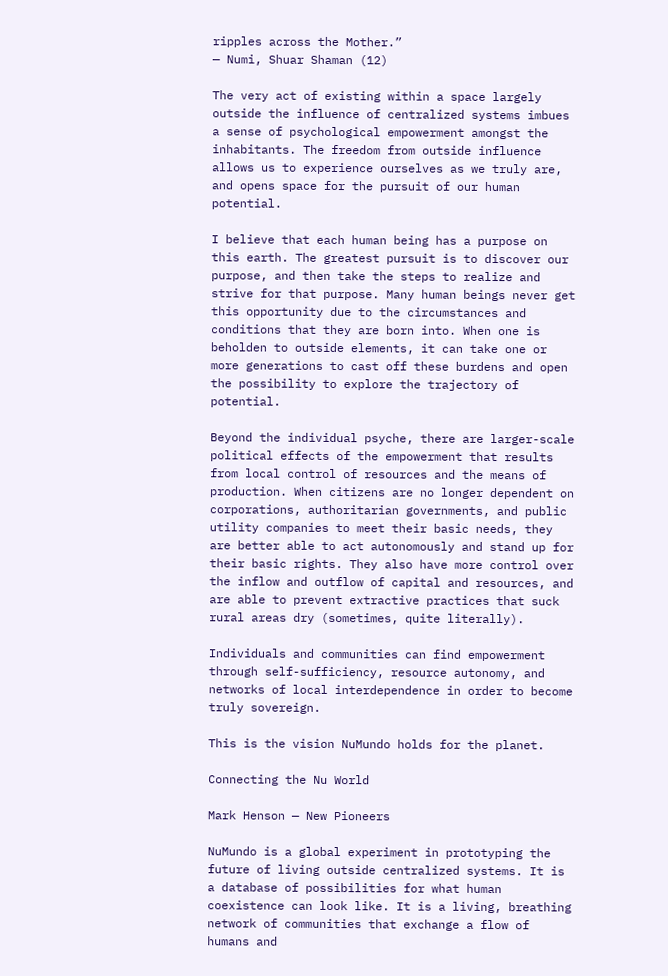ripples across the Mother.”
— Numi, Shuar Shaman (12)

The very act of existing within a space largely outside the influence of centralized systems imbues a sense of psychological empowerment amongst the inhabitants. The freedom from outside influence allows us to experience ourselves as we truly are, and opens space for the pursuit of our human potential.

I believe that each human being has a purpose on this earth. The greatest pursuit is to discover our purpose, and then take the steps to realize and strive for that purpose. Many human beings never get this opportunity due to the circumstances and conditions that they are born into. When one is beholden to outside elements, it can take one or more generations to cast off these burdens and open the possibility to explore the trajectory of potential.

Beyond the individual psyche, there are larger-scale political effects of the empowerment that results from local control of resources and the means of production. When citizens are no longer dependent on corporations, authoritarian governments, and public utility companies to meet their basic needs, they are better able to act autonomously and stand up for their basic rights. They also have more control over the inflow and outflow of capital and resources, and are able to prevent extractive practices that suck rural areas dry (sometimes, quite literally).

Individuals and communities can find empowerment through self-sufficiency, resource autonomy, and networks of local interdependence in order to become truly sovereign.

This is the vision NuMundo holds for the planet.

Connecting the Nu World

Mark Henson — New Pioneers

NuMundo is a global experiment in prototyping the future of living outside centralized systems. It is a database of possibilities for what human coexistence can look like. It is a living, breathing network of communities that exchange a flow of humans and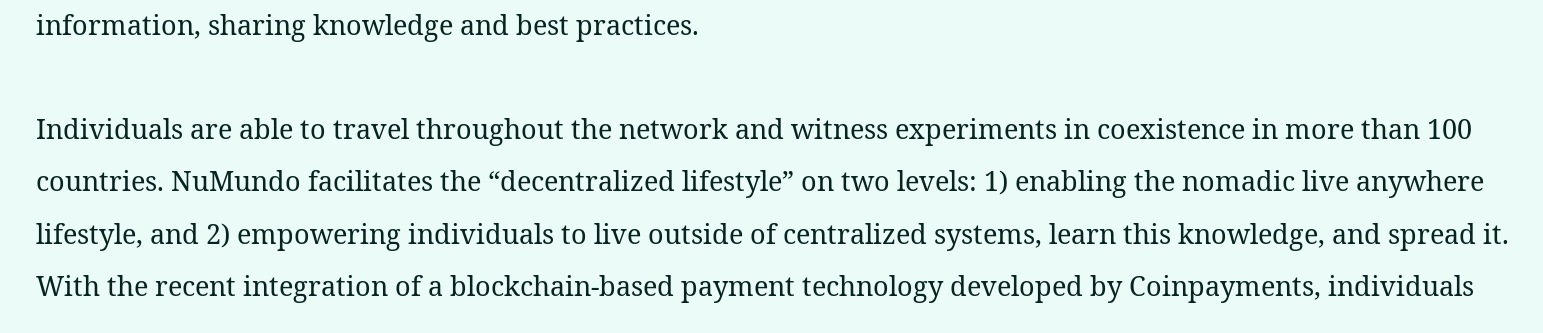information, sharing knowledge and best practices.

Individuals are able to travel throughout the network and witness experiments in coexistence in more than 100 countries. NuMundo facilitates the “decentralized lifestyle” on two levels: 1) enabling the nomadic live anywhere lifestyle, and 2) empowering individuals to live outside of centralized systems, learn this knowledge, and spread it. With the recent integration of a blockchain-based payment technology developed by Coinpayments, individuals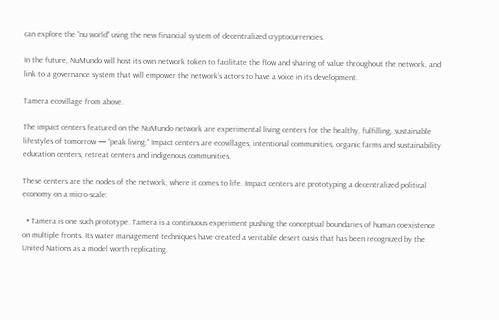can explore the “nu world” using the new financial system of decentralized cryptocurrencies.

In the future, NuMundo will host its own network token to facilitate the flow and sharing of value throughout the network, and link to a governance system that will empower the network’s actors to have a voice in its development.

Tamera ecovillage from above.

The impact centers featured on the NuMundo network are experimental living centers for the healthy, fulfilling, sustainable lifestyles of tomorrow — “peak living.” Impact centers are ecovillages, intentional communities, organic farms and sustainability education centers, retreat centers and indigenous communities.

These centers are the nodes of the network, where it comes to life. Impact centers are prototyping a decentralized political economy on a micro-scale:

  • Tamera is one such prototype. Tamera is a continuous experiment pushing the conceptual boundaries of human coexistence on multiple fronts. Its water management techniques have created a veritable desert oasis that has been recognized by the United Nations as a model worth replicating.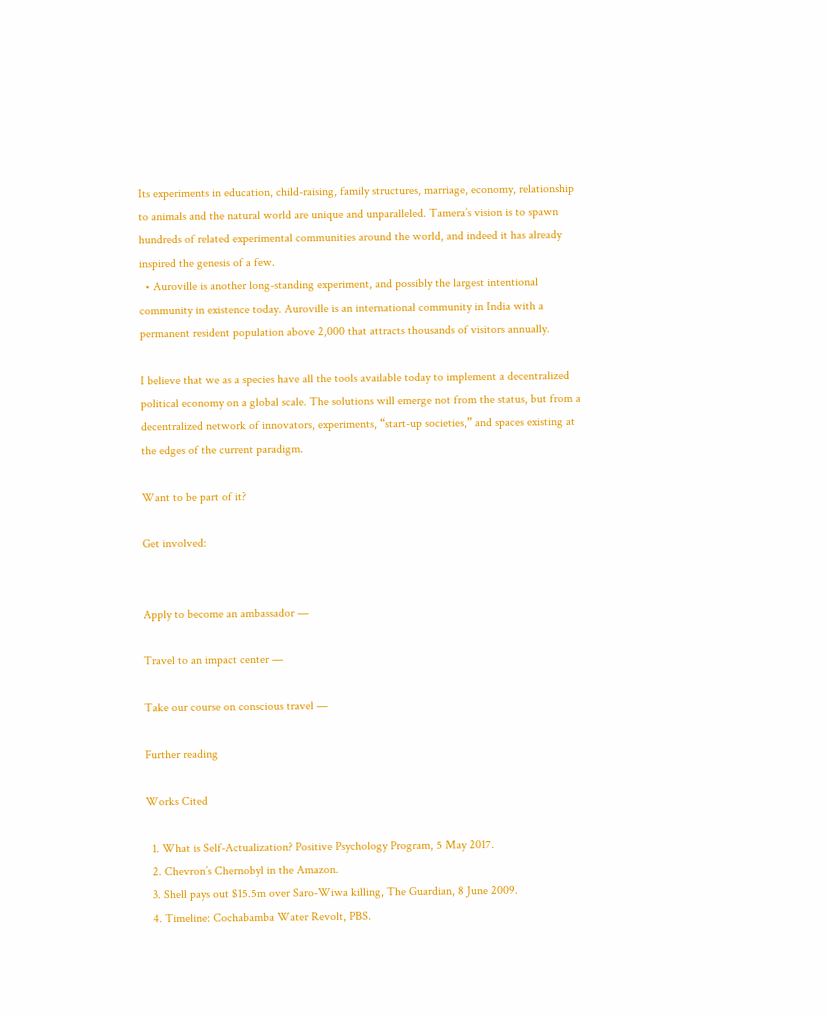Its experiments in education, child-raising, family structures, marriage, economy, relationship to animals and the natural world are unique and unparalleled. Tamera’s vision is to spawn hundreds of related experimental communities around the world, and indeed it has already inspired the genesis of a few.
  • Auroville is another long-standing experiment, and possibly the largest intentional community in existence today. Auroville is an international community in India with a permanent resident population above 2,000 that attracts thousands of visitors annually.

I believe that we as a species have all the tools available today to implement a decentralized political economy on a global scale. The solutions will emerge not from the status, but from a decentralized network of innovators, experiments, “start-up societies,” and spaces existing at the edges of the current paradigm.

Want to be part of it?

Get involved:


Apply to become an ambassador —

Travel to an impact center —

Take our course on conscious travel —

Further reading

Works Cited

  1. What is Self-Actualization? Positive Psychology Program, 5 May 2017.
  2. Chevron’s Chernobyl in the Amazon.
  3. Shell pays out $15.5m over Saro-Wiwa killing, The Guardian, 8 June 2009.
  4. Timeline: Cochabamba Water Revolt, PBS.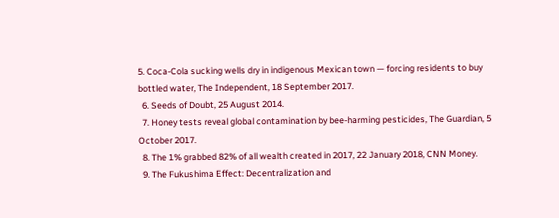5. Coca-Cola sucking wells dry in indigenous Mexican town — forcing residents to buy bottled water, The Independent, 18 September 2017.
  6. Seeds of Doubt, 25 August 2014.
  7. Honey tests reveal global contamination by bee-harming pesticides, The Guardian, 5 October 2017.
  8. The 1% grabbed 82% of all wealth created in 2017, 22 January 2018, CNN Money.
  9. The Fukushima Effect: Decentralization and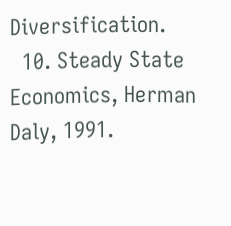Diversification.
  10. Steady State Economics, Herman Daly, 1991.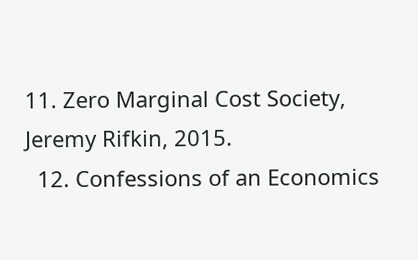11. Zero Marginal Cost Society, Jeremy Rifkin, 2015.
  12. Confessions of an Economics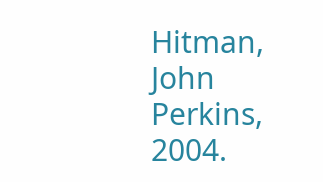Hitman, John Perkins, 2004.